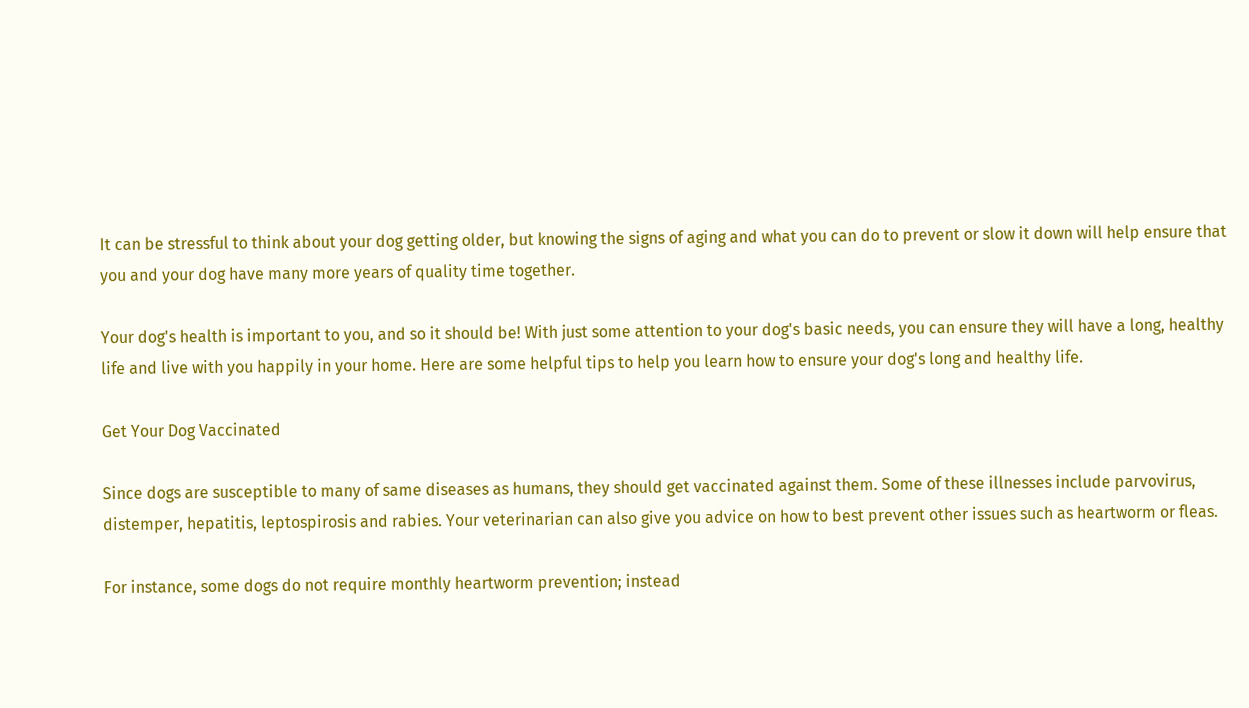It can be stressful to think about your dog getting older, but knowing the signs of aging and what you can do to prevent or slow it down will help ensure that you and your dog have many more years of quality time together.

Your dog's health is important to you, and so it should be! With just some attention to your dog's basic needs, you can ensure they will have a long, healthy life and live with you happily in your home. Here are some helpful tips to help you learn how to ensure your dog's long and healthy life.

Get Your Dog Vaccinated

Since dogs are susceptible to many of same diseases as humans, they should get vaccinated against them. Some of these illnesses include parvovirus, distemper, hepatitis, leptospirosis and rabies. Your veterinarian can also give you advice on how to best prevent other issues such as heartworm or fleas.

For instance, some dogs do not require monthly heartworm prevention; instead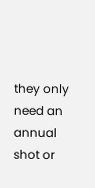they only need an annual shot or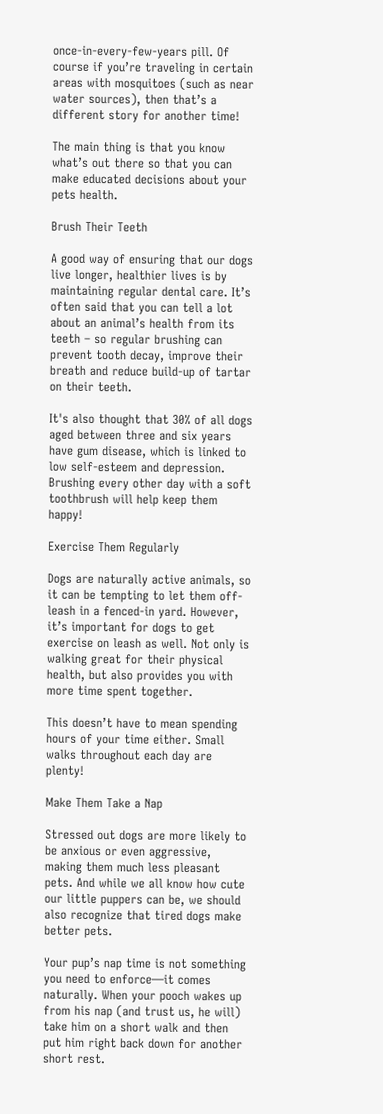once-in-every-few-years pill. Of course if you’re traveling in certain areas with mosquitoes (such as near water sources), then that’s a different story for another time!

The main thing is that you know what’s out there so that you can make educated decisions about your pets health.

Brush Their Teeth

A good way of ensuring that our dogs live longer, healthier lives is by maintaining regular dental care. It’s often said that you can tell a lot about an animal’s health from its teeth – so regular brushing can prevent tooth decay, improve their breath and reduce build-up of tartar on their teeth.

It's also thought that 30% of all dogs aged between three and six years have gum disease, which is linked to low self-esteem and depression. Brushing every other day with a soft toothbrush will help keep them happy!

Exercise Them Regularly

Dogs are naturally active animals, so it can be tempting to let them off-leash in a fenced-in yard. However, it’s important for dogs to get exercise on leash as well. Not only is walking great for their physical health, but also provides you with more time spent together.

This doesn’t have to mean spending hours of your time either. Small walks throughout each day are plenty!

Make Them Take a Nap

Stressed out dogs are more likely to be anxious or even aggressive, making them much less pleasant pets. And while we all know how cute our little puppers can be, we should also recognize that tired dogs make better pets.

Your pup’s nap time is not something you need to enforce—it comes naturally. When your pooch wakes up from his nap (and trust us, he will) take him on a short walk and then put him right back down for another short rest.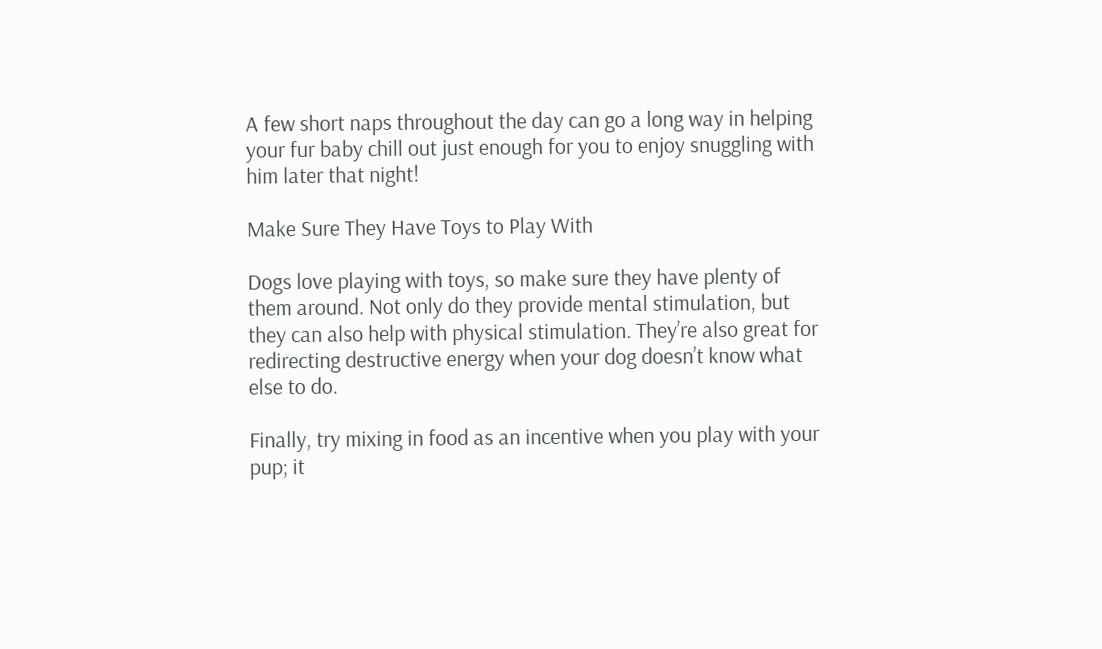A few short naps throughout the day can go a long way in helping your fur baby chill out just enough for you to enjoy snuggling with him later that night!

Make Sure They Have Toys to Play With

Dogs love playing with toys, so make sure they have plenty of them around. Not only do they provide mental stimulation, but they can also help with physical stimulation. They’re also great for redirecting destructive energy when your dog doesn’t know what else to do.

Finally, try mixing in food as an incentive when you play with your pup; it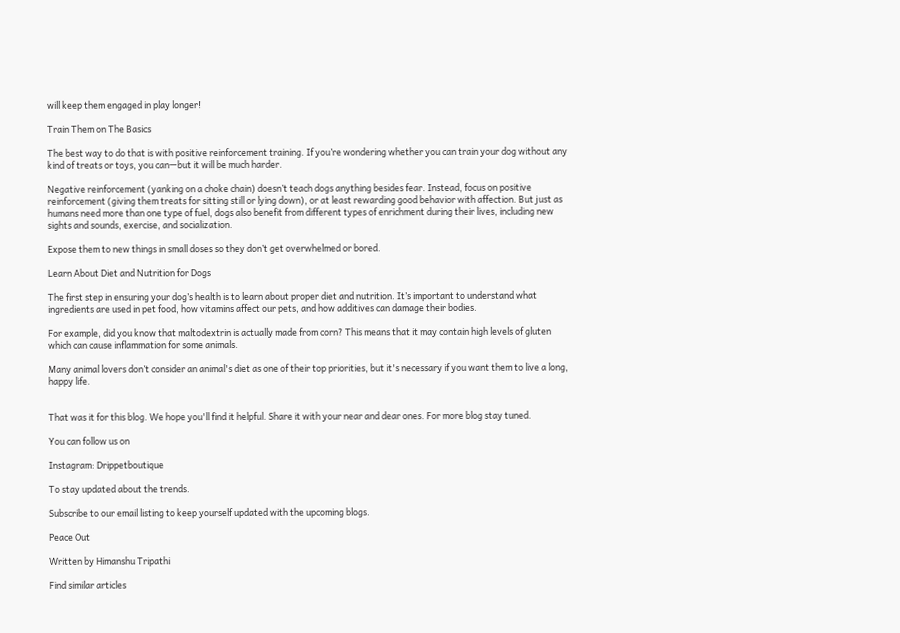will keep them engaged in play longer!

Train Them on The Basics

The best way to do that is with positive reinforcement training. If you’re wondering whether you can train your dog without any kind of treats or toys, you can—but it will be much harder.

Negative reinforcement (yanking on a choke chain) doesn’t teach dogs anything besides fear. Instead, focus on positive reinforcement (giving them treats for sitting still or lying down), or at least rewarding good behavior with affection. But just as humans need more than one type of fuel, dogs also benefit from different types of enrichment during their lives, including new sights and sounds, exercise, and socialization.

Expose them to new things in small doses so they don’t get overwhelmed or bored.

Learn About Diet and Nutrition for Dogs

The first step in ensuring your dog’s health is to learn about proper diet and nutrition. It’s important to understand what ingredients are used in pet food, how vitamins affect our pets, and how additives can damage their bodies.

For example, did you know that maltodextrin is actually made from corn? This means that it may contain high levels of gluten which can cause inflammation for some animals.

Many animal lovers don’t consider an animal's diet as one of their top priorities, but it's necessary if you want them to live a long, happy life.


That was it for this blog. We hope you'll find it helpful. Share it with your near and dear ones. For more blog stay tuned.

You can follow us on

Instagram: Drippetboutique

To stay updated about the trends.

Subscribe to our email listing to keep yourself updated with the upcoming blogs.

Peace Out

Written by Himanshu Tripathi

Find similar articles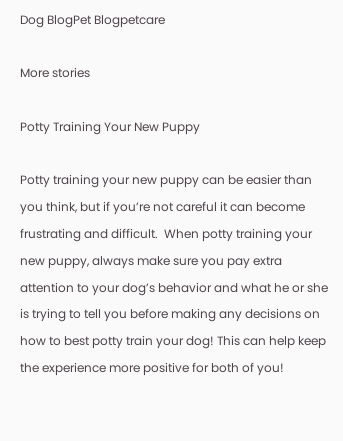Dog BlogPet Blogpetcare

More stories

Potty Training Your New Puppy

Potty training your new puppy can be easier than you think, but if you’re not careful it can become frustrating and difficult.  When potty training your new puppy, always make sure you pay extra attention to your dog’s behavior and what he or she is trying to tell you before making any decisions on how to best potty train your dog! This can help keep the experience more positive for both of you!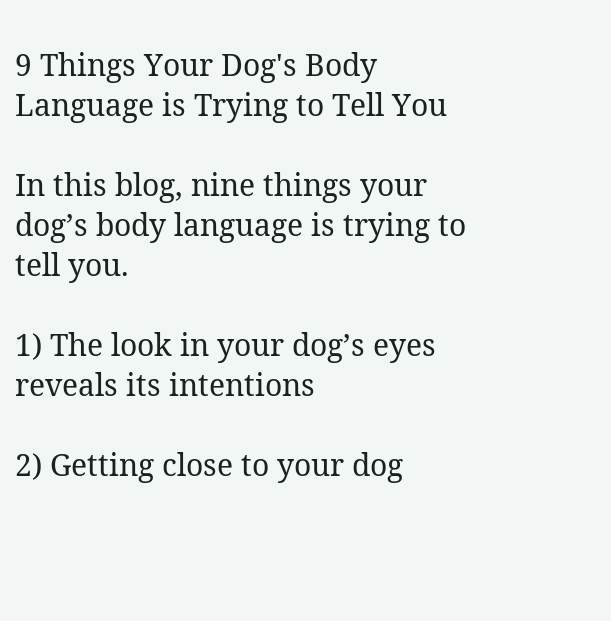9 Things Your Dog's Body Language is Trying to Tell You

In this blog, nine things your dog’s body language is trying to tell you.

1) The look in your dog’s eyes reveals its intentions

2) Getting close to your dog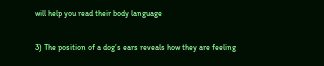will help you read their body language

3) The position of a dog’s ears reveals how they are feeling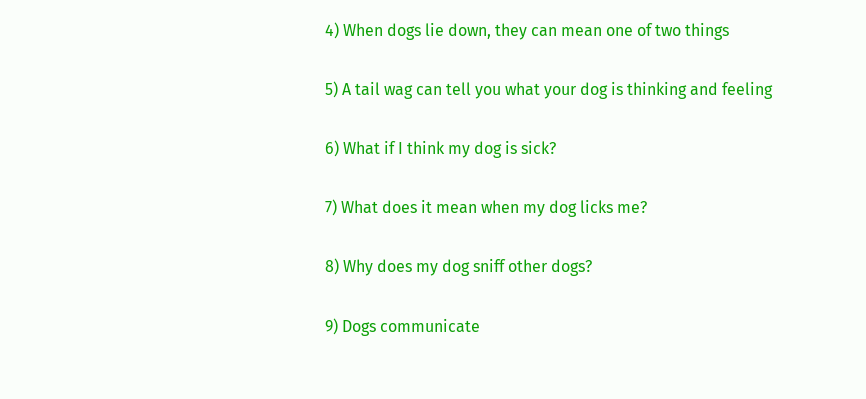4) When dogs lie down, they can mean one of two things

5) A tail wag can tell you what your dog is thinking and feeling

6) What if I think my dog is sick?

7) What does it mean when my dog licks me?

8) Why does my dog sniff other dogs?

9) Dogs communicate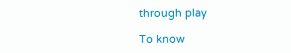through play

To know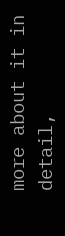more about it in detail,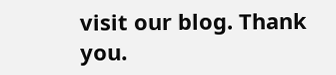visit our blog. Thank you.